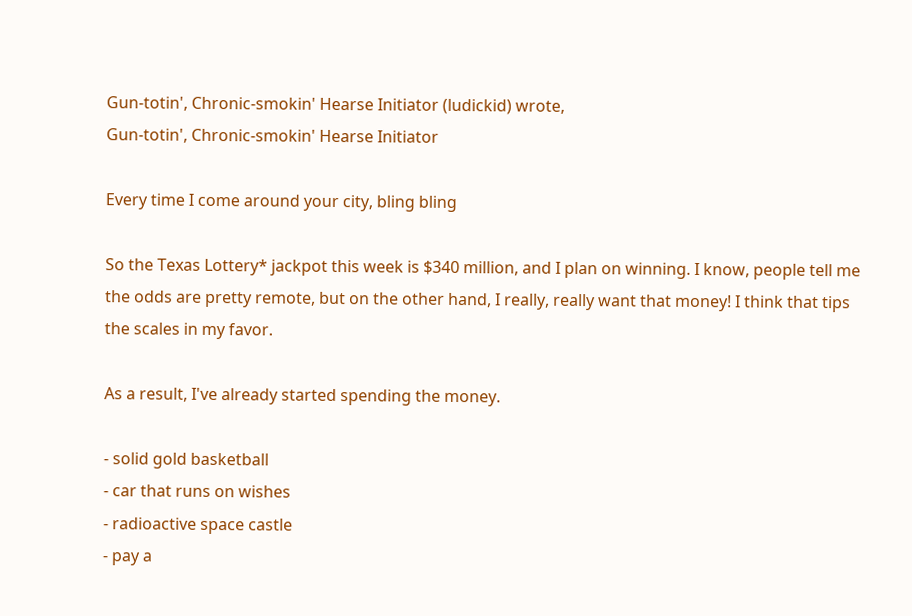Gun-totin', Chronic-smokin' Hearse Initiator (ludickid) wrote,
Gun-totin', Chronic-smokin' Hearse Initiator

Every time I come around your city, bling bling

So the Texas Lottery* jackpot this week is $340 million, and I plan on winning. I know, people tell me the odds are pretty remote, but on the other hand, I really, really want that money! I think that tips the scales in my favor.

As a result, I've already started spending the money.

- solid gold basketball
- car that runs on wishes
- radioactive space castle
- pay a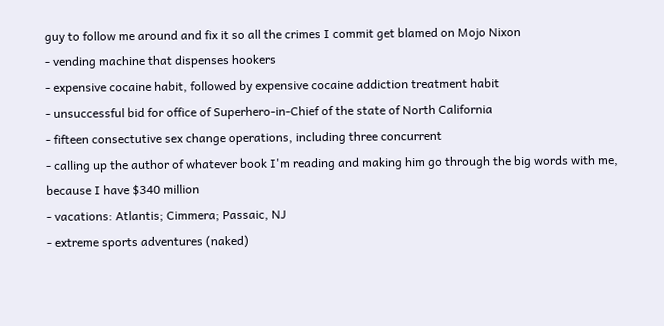guy to follow me around and fix it so all the crimes I commit get blamed on Mojo Nixon
- vending machine that dispenses hookers
- expensive cocaine habit, followed by expensive cocaine addiction treatment habit
- unsuccessful bid for office of Superhero-in-Chief of the state of North California
- fifteen consectutive sex change operations, including three concurrent
- calling up the author of whatever book I'm reading and making him go through the big words with me, because I have $340 million
- vacations: Atlantis; Cimmera; Passaic, NJ
- extreme sports adventures (naked)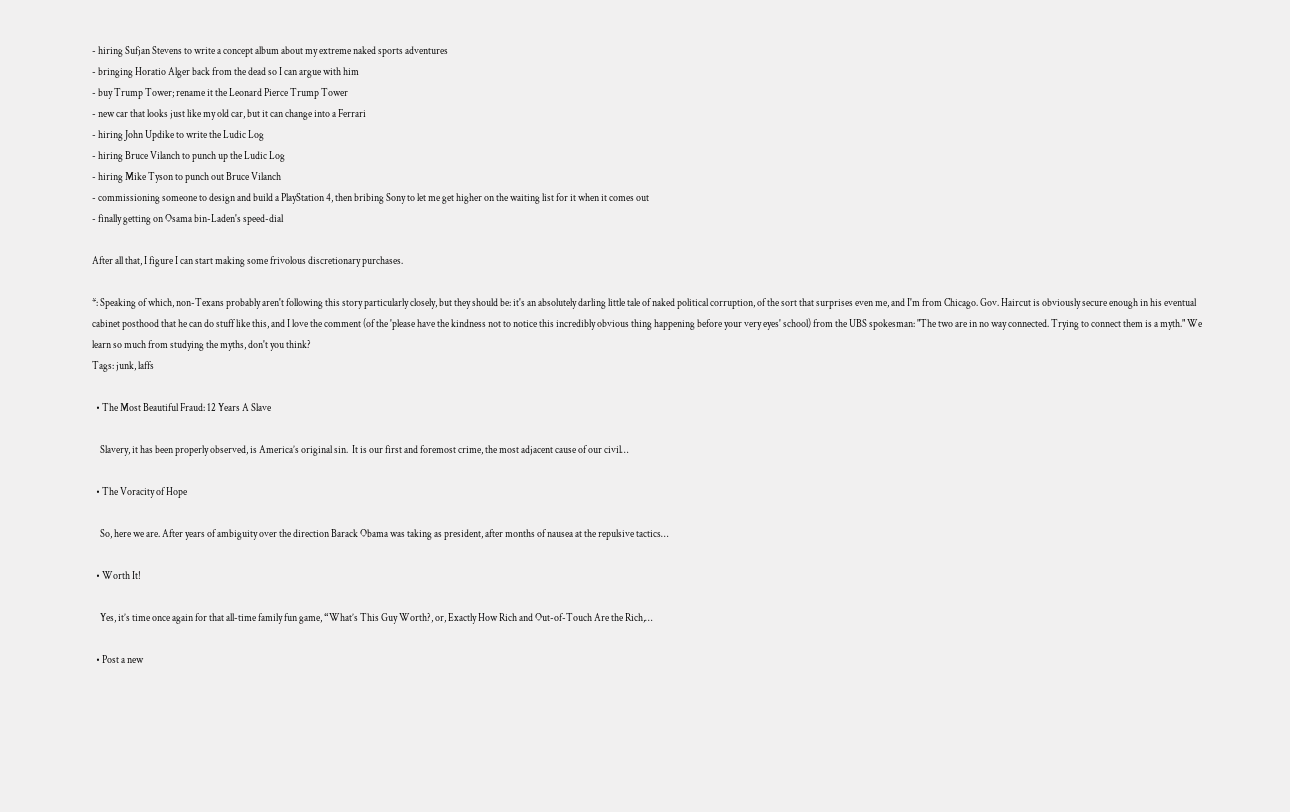- hiring Sufjan Stevens to write a concept album about my extreme naked sports adventures
- bringing Horatio Alger back from the dead so I can argue with him
- buy Trump Tower; rename it the Leonard Pierce Trump Tower
- new car that looks just like my old car, but it can change into a Ferrari
- hiring John Updike to write the Ludic Log
- hiring Bruce Vilanch to punch up the Ludic Log
- hiring Mike Tyson to punch out Bruce Vilanch
- commissioning someone to design and build a PlayStation 4, then bribing Sony to let me get higher on the waiting list for it when it comes out
- finally getting on Osama bin-Laden's speed-dial

After all that, I figure I can start making some frivolous discretionary purchases.

*: Speaking of which, non-Texans probably aren't following this story particularly closely, but they should be: it's an absolutely darling little tale of naked political corruption, of the sort that surprises even me, and I'm from Chicago. Gov. Haircut is obviously secure enough in his eventual cabinet posthood that he can do stuff like this, and I love the comment (of the 'please have the kindness not to notice this incredibly obvious thing happening before your very eyes' school) from the UBS spokesman: "The two are in no way connected. Trying to connect them is a myth." We learn so much from studying the myths, don't you think?
Tags: junk, laffs

  • The Most Beautiful Fraud: 12 Years A Slave

    Slavery, it has been properly observed, is America’s original sin.  It is our first and foremost crime, the most adjacent cause of our civil…

  • The Voracity of Hope

    So, here we are. After years of ambiguity over the direction Barack Obama was taking as president, after months of nausea at the repulsive tactics…

  • Worth It!

    Yes, it’s time once again for that all-time family fun game, “What’s This Guy Worth?, or, Exactly How Rich and Out-of-Touch Are the Rich,…

  • Post a new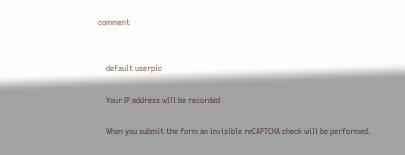comment


    default userpic

    Your IP address will be recorded

    When you submit the form an invisible reCAPTCHA check will be performed.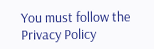You must follow the Privacy Policy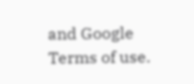and Google Terms of use.